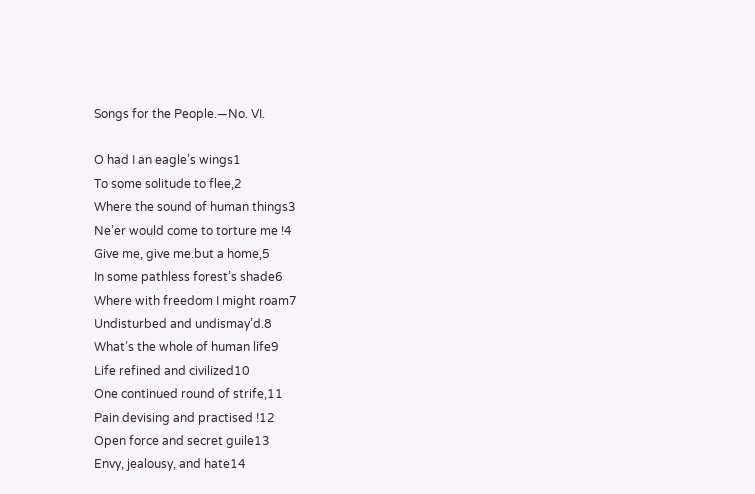Songs for the People.—No. VI.

O had I an eagle’s wings1
To some solitude to flee,2
Where the sound of human things3
Ne’er would come to torture me !4
Give me, give me.but a home,5
In some pathless forest’s shade6
Where with freedom I might roam7
Undisturbed and undismay’d.8
What’s the whole of human life9
Life refined and civilized10
One continued round of strife,11
Pain devising and practised !12
Open force and secret guile13
Envy, jealousy, and hate14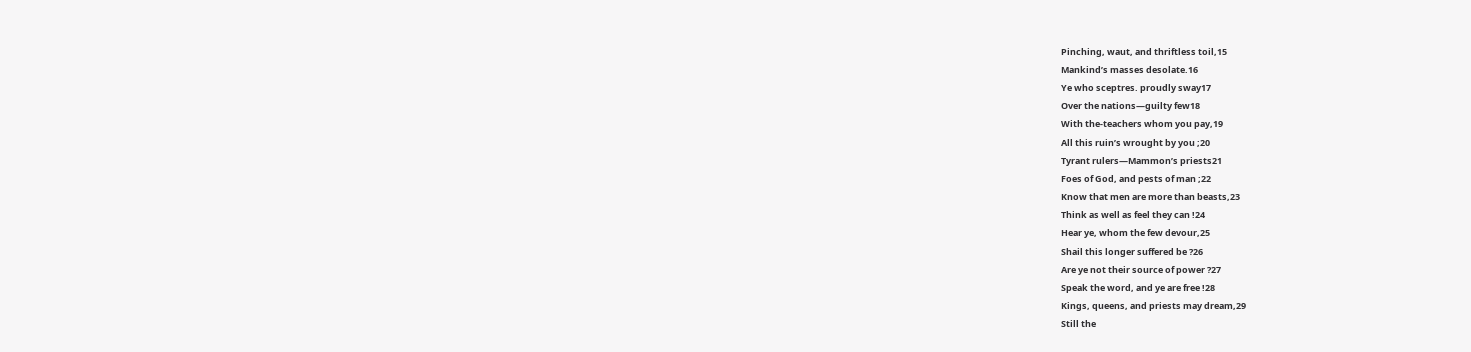Pinching, waut, and thriftless toil,15
Mankind’s masses desolate.16
Ye who sceptres. proudly sway17
Over the nations—guilty few18
With the-teachers whom you pay,19
All this ruin’s wrought by you ;20
Tyrant rulers—Mammon’s priests21
Foes of God, and pests of man ;22
Know that men are more than beasts,23
Think as well as feel they can !24
Hear ye, whom the few devour,25
Shail this longer suffered be ?26
Are ye not their source of power ?27
Speak the word, and ye are free !28
Kings, queens, and priests may dream,29
Still the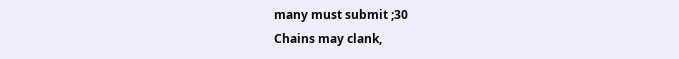many must submit ;30
Chains may clank,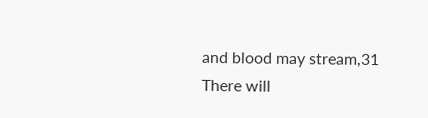and blood may stream,31
There will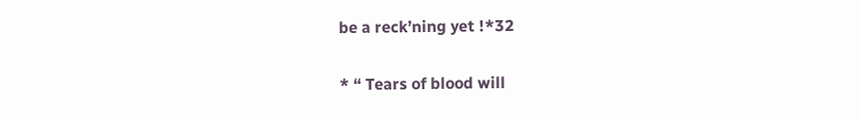be a reck’ning yet !*32

* “ Tears of blood will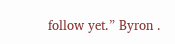follow yet.” Byron .